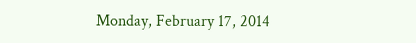Monday, February 17, 2014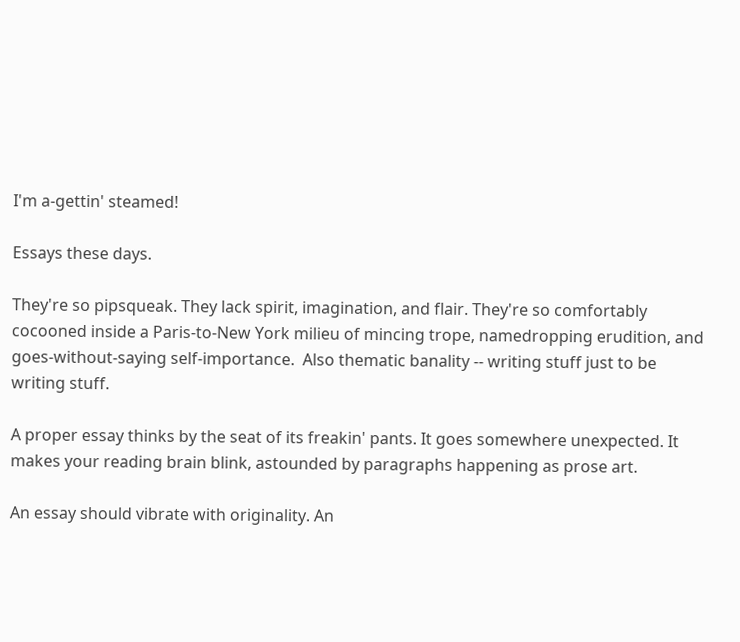I'm a-gettin' steamed!

Essays these days.

They're so pipsqueak. They lack spirit, imagination, and flair. They're so comfortably cocooned inside a Paris-to-New York milieu of mincing trope, namedropping erudition, and goes-without-saying self-importance.  Also thematic banality -- writing stuff just to be writing stuff.

A proper essay thinks by the seat of its freakin' pants. It goes somewhere unexpected. It makes your reading brain blink, astounded by paragraphs happening as prose art.

An essay should vibrate with originality. An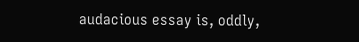audacious essay is, oddly,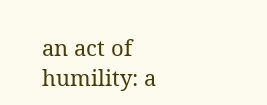an act of humility: a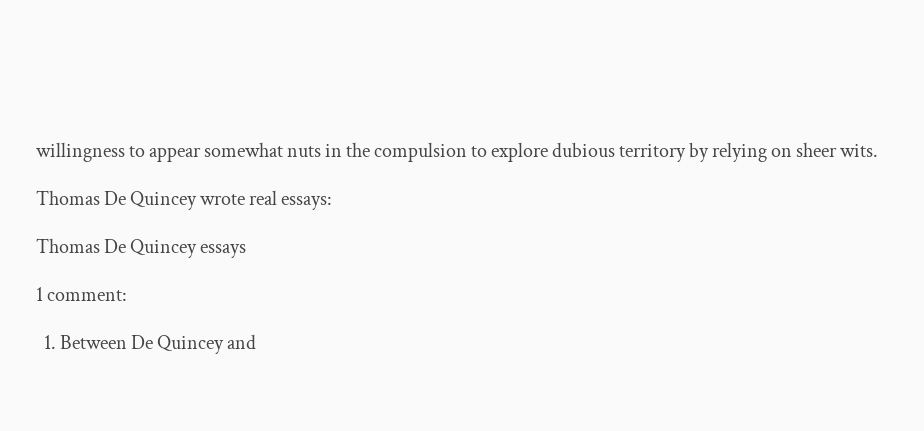willingness to appear somewhat nuts in the compulsion to explore dubious territory by relying on sheer wits.

Thomas De Quincey wrote real essays:

Thomas De Quincey essays

1 comment:

  1. Between De Quincey and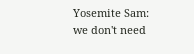Yosemite Sam: we don't need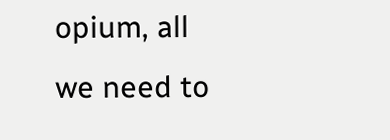opium, all we need to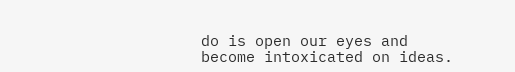do is open our eyes and become intoxicated on ideas.